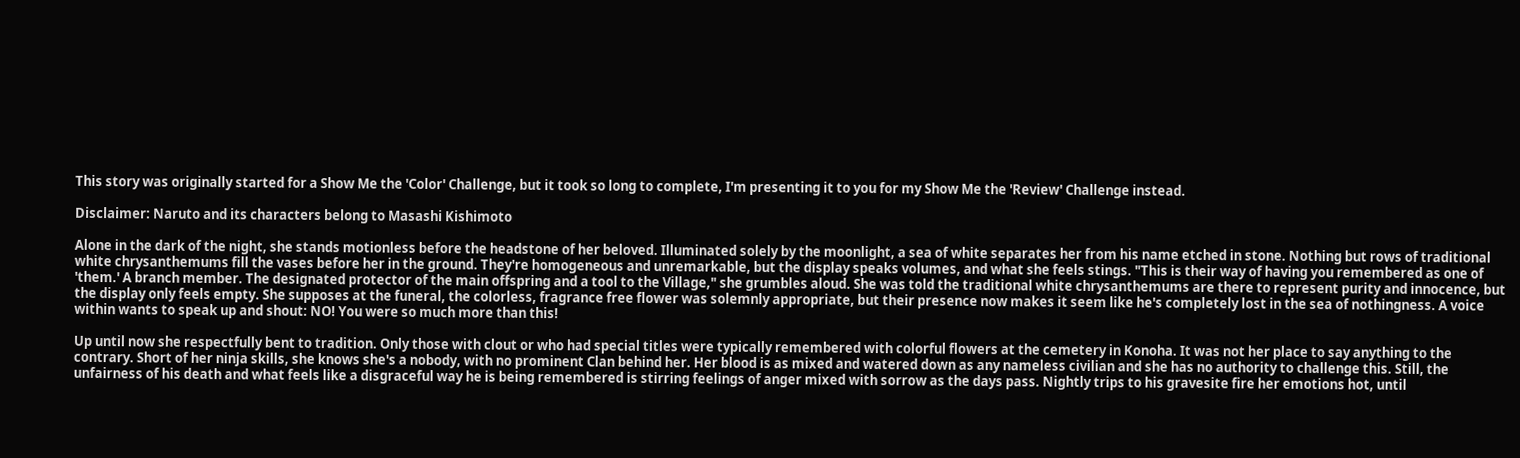This story was originally started for a Show Me the 'Color' Challenge, but it took so long to complete, I'm presenting it to you for my Show Me the 'Review' Challenge instead.

Disclaimer: Naruto and its characters belong to Masashi Kishimoto

Alone in the dark of the night, she stands motionless before the headstone of her beloved. Illuminated solely by the moonlight, a sea of white separates her from his name etched in stone. Nothing but rows of traditional white chrysanthemums fill the vases before her in the ground. They're homogeneous and unremarkable, but the display speaks volumes, and what she feels stings. "This is their way of having you remembered as one of 'them.' A branch member. The designated protector of the main offspring and a tool to the Village," she grumbles aloud. She was told the traditional white chrysanthemums are there to represent purity and innocence, but the display only feels empty. She supposes at the funeral, the colorless, fragrance free flower was solemnly appropriate, but their presence now makes it seem like he's completely lost in the sea of nothingness. A voice within wants to speak up and shout: NO! You were so much more than this!

Up until now she respectfully bent to tradition. Only those with clout or who had special titles were typically remembered with colorful flowers at the cemetery in Konoha. It was not her place to say anything to the contrary. Short of her ninja skills, she knows she's a nobody, with no prominent Clan behind her. Her blood is as mixed and watered down as any nameless civilian and she has no authority to challenge this. Still, the unfairness of his death and what feels like a disgraceful way he is being remembered is stirring feelings of anger mixed with sorrow as the days pass. Nightly trips to his gravesite fire her emotions hot, until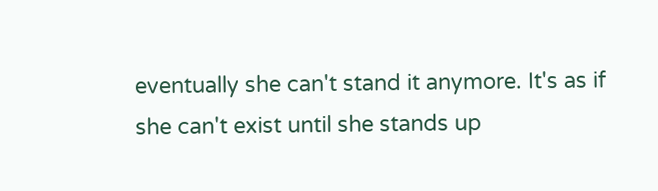eventually she can't stand it anymore. It's as if she can't exist until she stands up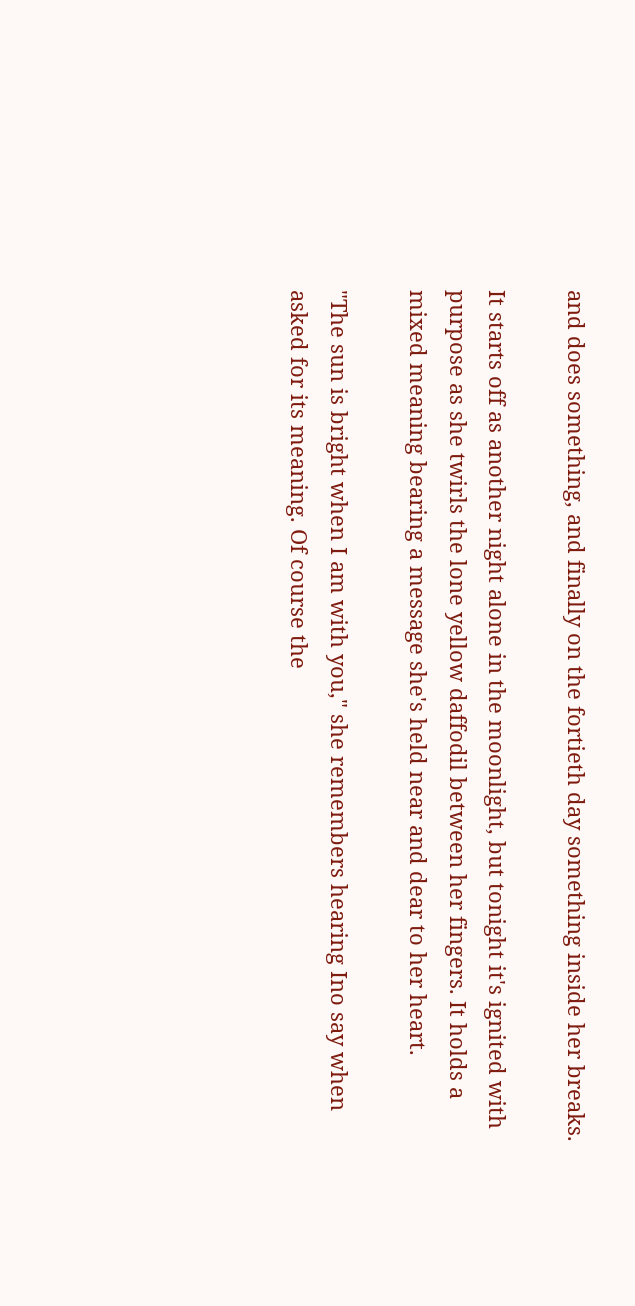and does something, and finally on the fortieth day something inside her breaks.

It starts off as another night alone in the moonlight, but tonight it's ignited with purpose as she twirls the lone yellow daffodil between her fingers. It holds a mixed meaning bearing a message she's held near and dear to her heart.

"The sun is bright when I am with you," she remembers hearing Ino say when asked for its meaning. Of course the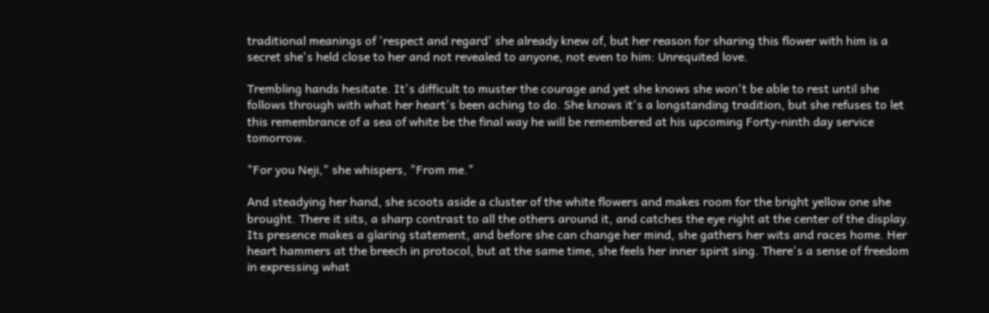traditional meanings of 'respect and regard' she already knew of, but her reason for sharing this flower with him is a secret she's held close to her and not revealed to anyone, not even to him: Unrequited love.

Trembling hands hesitate. It's difficult to muster the courage and yet she knows she won't be able to rest until she follows through with what her heart's been aching to do. She knows it's a longstanding tradition, but she refuses to let this remembrance of a sea of white be the final way he will be remembered at his upcoming Forty-ninth day service tomorrow.

"For you Neji," she whispers, "From me."

And steadying her hand, she scoots aside a cluster of the white flowers and makes room for the bright yellow one she brought. There it sits, a sharp contrast to all the others around it, and catches the eye right at the center of the display. Its presence makes a glaring statement, and before she can change her mind, she gathers her wits and races home. Her heart hammers at the breech in protocol, but at the same time, she feels her inner spirit sing. There's a sense of freedom in expressing what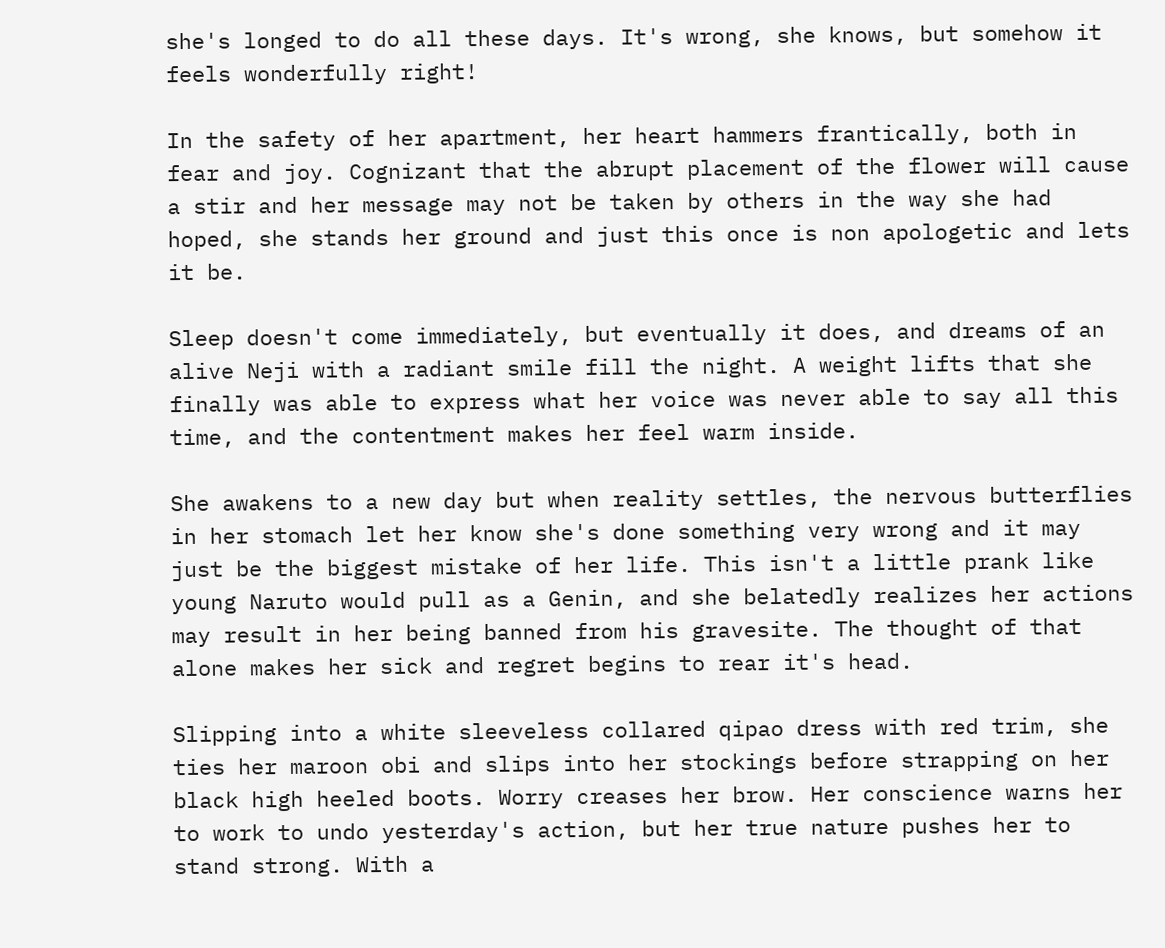she's longed to do all these days. It's wrong, she knows, but somehow it feels wonderfully right!

In the safety of her apartment, her heart hammers frantically, both in fear and joy. Cognizant that the abrupt placement of the flower will cause a stir and her message may not be taken by others in the way she had hoped, she stands her ground and just this once is non apologetic and lets it be.

Sleep doesn't come immediately, but eventually it does, and dreams of an alive Neji with a radiant smile fill the night. A weight lifts that she finally was able to express what her voice was never able to say all this time, and the contentment makes her feel warm inside.

She awakens to a new day but when reality settles, the nervous butterflies in her stomach let her know she's done something very wrong and it may just be the biggest mistake of her life. This isn't a little prank like young Naruto would pull as a Genin, and she belatedly realizes her actions may result in her being banned from his gravesite. The thought of that alone makes her sick and regret begins to rear it's head.

Slipping into a white sleeveless collared qipao dress with red trim, she ties her maroon obi and slips into her stockings before strapping on her black high heeled boots. Worry creases her brow. Her conscience warns her to work to undo yesterday's action, but her true nature pushes her to stand strong. With a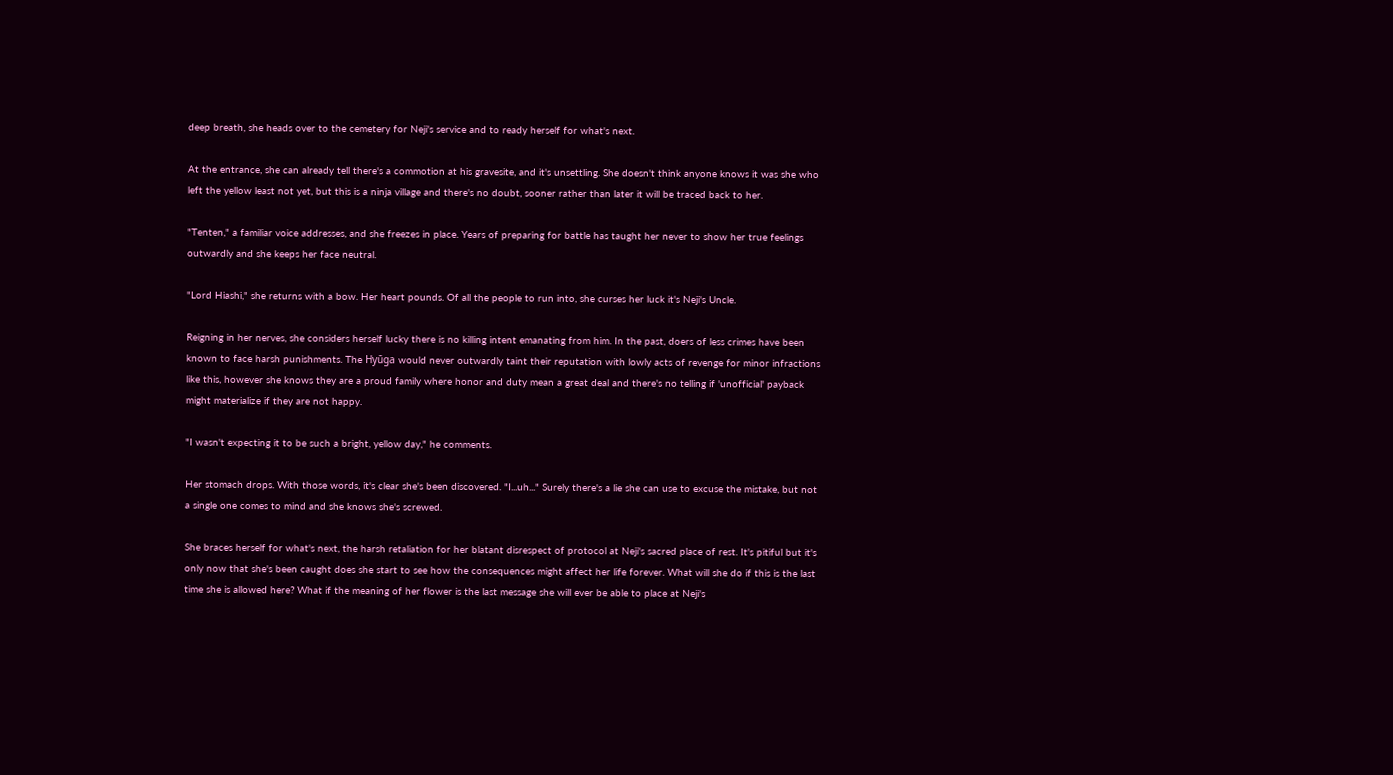deep breath, she heads over to the cemetery for Neji's service and to ready herself for what's next.

At the entrance, she can already tell there's a commotion at his gravesite, and it's unsettling. She doesn't think anyone knows it was she who left the yellow least not yet, but this is a ninja village and there's no doubt, sooner rather than later it will be traced back to her.

"Tenten," a familiar voice addresses, and she freezes in place. Years of preparing for battle has taught her never to show her true feelings outwardly and she keeps her face neutral.

"Lord Hiashi," she returns with a bow. Her heart pounds. Of all the people to run into, she curses her luck it's Neji's Uncle.

Reigning in her nerves, she considers herself lucky there is no killing intent emanating from him. In the past, doers of less crimes have been known to face harsh punishments. The Hyūga would never outwardly taint their reputation with lowly acts of revenge for minor infractions like this, however she knows they are a proud family where honor and duty mean a great deal and there's no telling if 'unofficial' payback might materialize if they are not happy.

"I wasn't expecting it to be such a bright, yellow day," he comments.

Her stomach drops. With those words, it's clear she's been discovered. "I...uh..." Surely there's a lie she can use to excuse the mistake, but not a single one comes to mind and she knows she's screwed.

She braces herself for what's next, the harsh retaliation for her blatant disrespect of protocol at Neji's sacred place of rest. It's pitiful but it's only now that she's been caught does she start to see how the consequences might affect her life forever. What will she do if this is the last time she is allowed here? What if the meaning of her flower is the last message she will ever be able to place at Neji's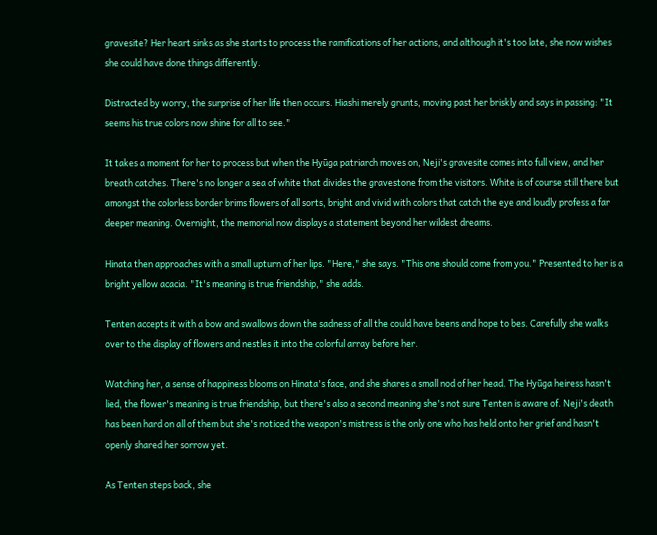gravesite? Her heart sinks as she starts to process the ramifications of her actions, and although it's too late, she now wishes she could have done things differently.

Distracted by worry, the surprise of her life then occurs. Hiashi merely grunts, moving past her briskly and says in passing: "It seems his true colors now shine for all to see."

It takes a moment for her to process but when the Hyūga patriarch moves on, Neji's gravesite comes into full view, and her breath catches. There's no longer a sea of white that divides the gravestone from the visitors. White is of course still there but amongst the colorless border brims flowers of all sorts, bright and vivid with colors that catch the eye and loudly profess a far deeper meaning. Overnight, the memorial now displays a statement beyond her wildest dreams.

Hinata then approaches with a small upturn of her lips. "Here," she says. "This one should come from you." Presented to her is a bright yellow acacia. "It's meaning is true friendship," she adds.

Tenten accepts it with a bow and swallows down the sadness of all the could have beens and hope to bes. Carefully she walks over to the display of flowers and nestles it into the colorful array before her.

Watching her, a sense of happiness blooms on Hinata's face, and she shares a small nod of her head. The Hyūga heiress hasn't lied, the flower's meaning is true friendship, but there's also a second meaning she's not sure Tenten is aware of. Neji's death has been hard on all of them but she's noticed the weapon's mistress is the only one who has held onto her grief and hasn't openly shared her sorrow yet.

As Tenten steps back, she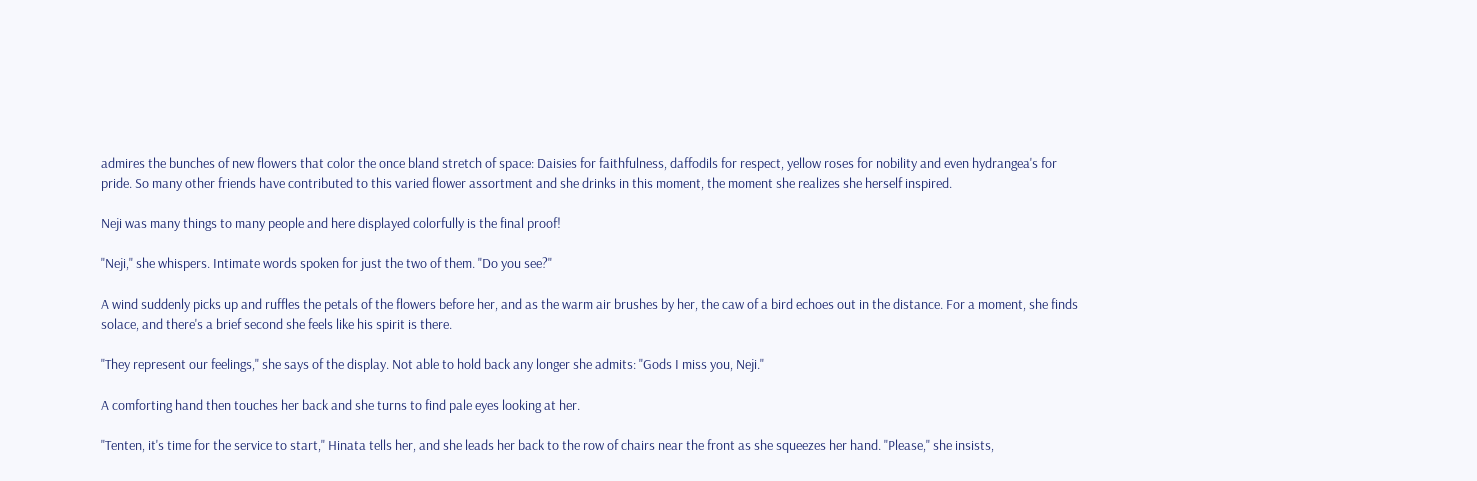admires the bunches of new flowers that color the once bland stretch of space: Daisies for faithfulness, daffodils for respect, yellow roses for nobility and even hydrangea's for pride. So many other friends have contributed to this varied flower assortment and she drinks in this moment, the moment she realizes she herself inspired.

Neji was many things to many people and here displayed colorfully is the final proof!

"Neji," she whispers. Intimate words spoken for just the two of them. "Do you see?"

A wind suddenly picks up and ruffles the petals of the flowers before her, and as the warm air brushes by her, the caw of a bird echoes out in the distance. For a moment, she finds solace, and there's a brief second she feels like his spirit is there.

"They represent our feelings," she says of the display. Not able to hold back any longer she admits: "Gods I miss you, Neji."

A comforting hand then touches her back and she turns to find pale eyes looking at her.

"Tenten, it's time for the service to start," Hinata tells her, and she leads her back to the row of chairs near the front as she squeezes her hand. "Please," she insists,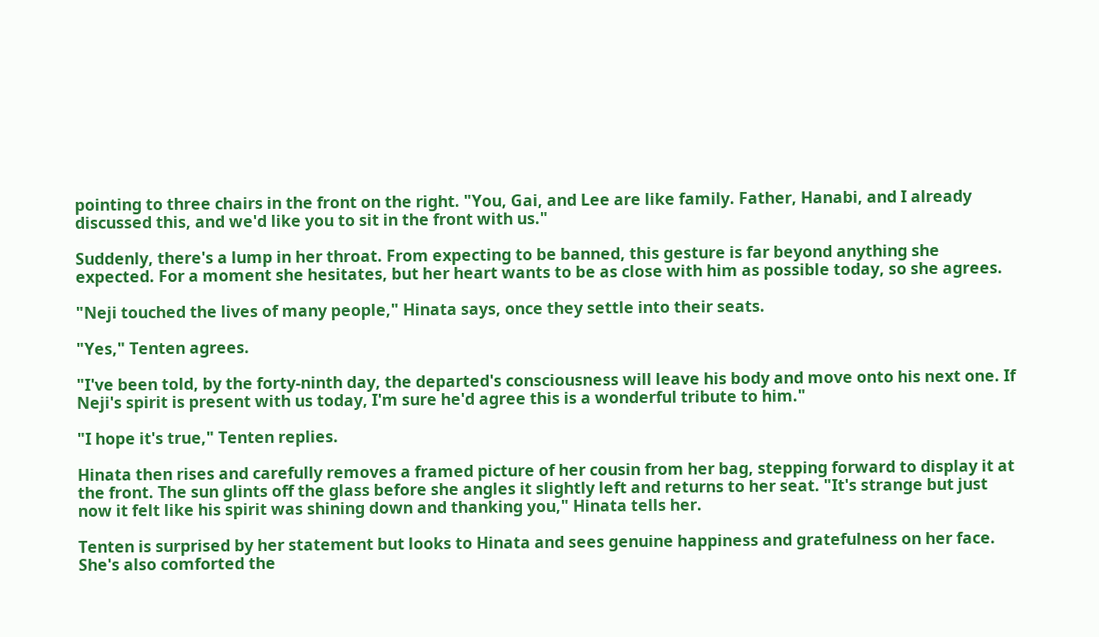pointing to three chairs in the front on the right. "You, Gai, and Lee are like family. Father, Hanabi, and I already discussed this, and we'd like you to sit in the front with us."

Suddenly, there's a lump in her throat. From expecting to be banned, this gesture is far beyond anything she expected. For a moment she hesitates, but her heart wants to be as close with him as possible today, so she agrees.

"Neji touched the lives of many people," Hinata says, once they settle into their seats.

"Yes," Tenten agrees.

"I've been told, by the forty-ninth day, the departed's consciousness will leave his body and move onto his next one. If Neji's spirit is present with us today, I'm sure he'd agree this is a wonderful tribute to him."

"I hope it's true," Tenten replies.

Hinata then rises and carefully removes a framed picture of her cousin from her bag, stepping forward to display it at the front. The sun glints off the glass before she angles it slightly left and returns to her seat. "It's strange but just now it felt like his spirit was shining down and thanking you," Hinata tells her.

Tenten is surprised by her statement but looks to Hinata and sees genuine happiness and gratefulness on her face. She's also comforted the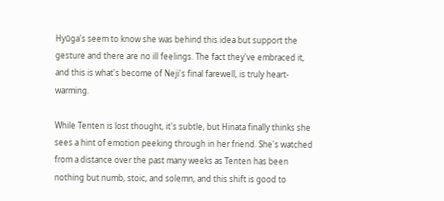Hyūga's seem to know she was behind this idea but support the gesture and there are no ill feelings. The fact they've embraced it, and this is what's become of Neji's final farewell, is truly heart-warming.

While Tenten is lost thought, it's subtle, but Hinata finally thinks she sees a hint of emotion peeking through in her friend. She's watched from a distance over the past many weeks as Tenten has been nothing but numb, stoic, and solemn, and this shift is good to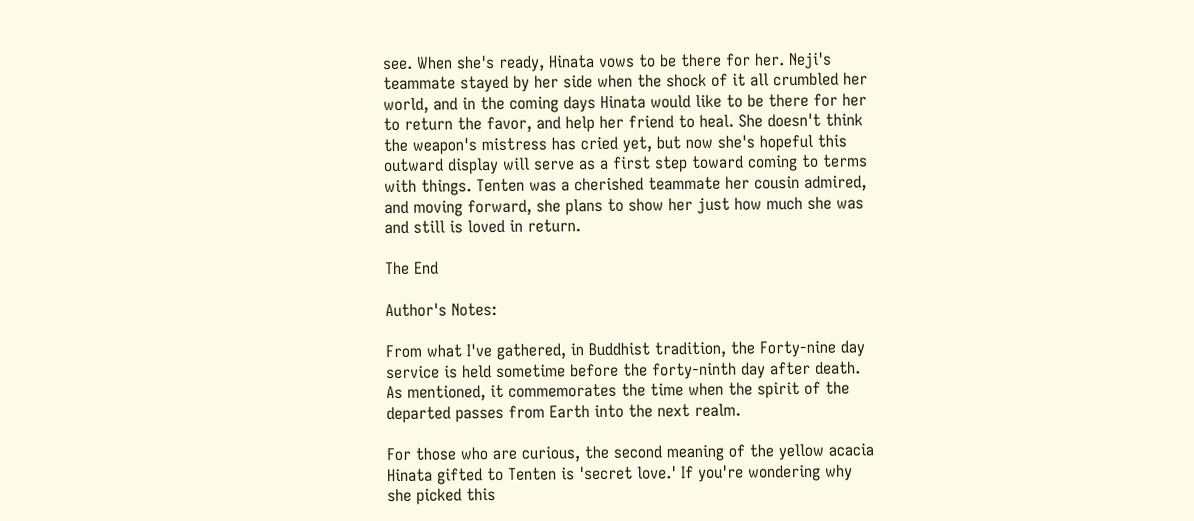see. When she's ready, Hinata vows to be there for her. Neji's teammate stayed by her side when the shock of it all crumbled her world, and in the coming days Hinata would like to be there for her to return the favor, and help her friend to heal. She doesn't think the weapon's mistress has cried yet, but now she's hopeful this outward display will serve as a first step toward coming to terms with things. Tenten was a cherished teammate her cousin admired, and moving forward, she plans to show her just how much she was and still is loved in return.

The End

Author's Notes:

From what I've gathered, in Buddhist tradition, the Forty-nine day service is held sometime before the forty-ninth day after death. As mentioned, it commemorates the time when the spirit of the departed passes from Earth into the next realm.

For those who are curious, the second meaning of the yellow acacia Hinata gifted to Tenten is 'secret love.' If you're wondering why she picked this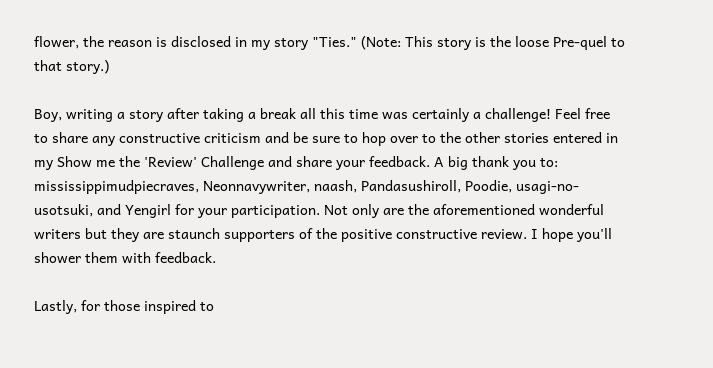flower, the reason is disclosed in my story "Ties." (Note: This story is the loose Pre-quel to that story.)

Boy, writing a story after taking a break all this time was certainly a challenge! Feel free to share any constructive criticism and be sure to hop over to the other stories entered in my Show me the 'Review' Challenge and share your feedback. A big thank you to: mississippimudpiecraves, Neonnavywriter, naash, Pandasushiroll, Poodie, usagi-no-usotsuki, and Yengirl for your participation. Not only are the aforementioned wonderful writers but they are staunch supporters of the positive constructive review. I hope you'll shower them with feedback.

Lastly, for those inspired to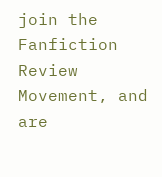join the Fanfiction Review Movement, and are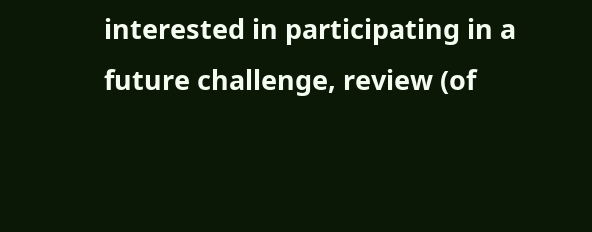interested in participating in a future challenge, review (of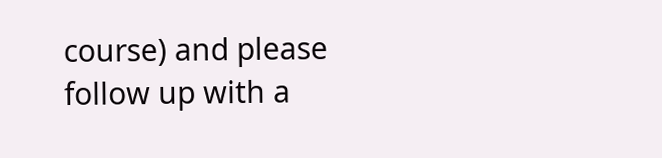course) and please follow up with a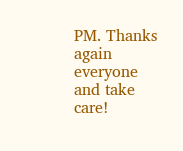PM. Thanks again everyone and take care!